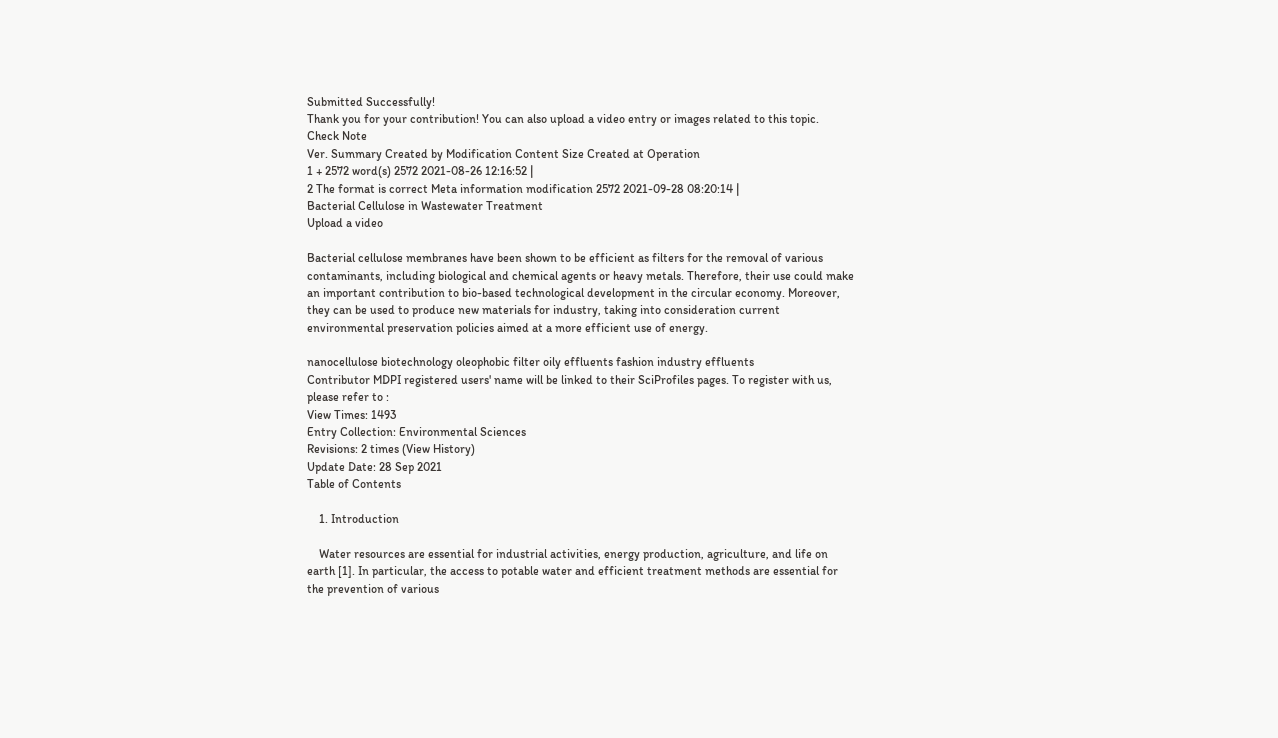Submitted Successfully!
Thank you for your contribution! You can also upload a video entry or images related to this topic.
Check Note
Ver. Summary Created by Modification Content Size Created at Operation
1 + 2572 word(s) 2572 2021-08-26 12:16:52 |
2 The format is correct Meta information modification 2572 2021-09-28 08:20:14 |
Bacterial Cellulose in Wastewater Treatment
Upload a video

Bacterial cellulose membranes have been shown to be efficient as filters for the removal of various contaminants, including biological and chemical agents or heavy metals. Therefore, their use could make an important contribution to bio-based technological development in the circular economy. Moreover, they can be used to produce new materials for industry, taking into consideration current environmental preservation policies aimed at a more efficient use of energy.

nanocellulose biotechnology oleophobic filter oily effluents fashion industry effluents
Contributor MDPI registered users' name will be linked to their SciProfiles pages. To register with us, please refer to :
View Times: 1493
Entry Collection: Environmental Sciences
Revisions: 2 times (View History)
Update Date: 28 Sep 2021
Table of Contents

    1. Introduction

    Water resources are essential for industrial activities, energy production, agriculture, and life on earth [1]. In particular, the access to potable water and efficient treatment methods are essential for the prevention of various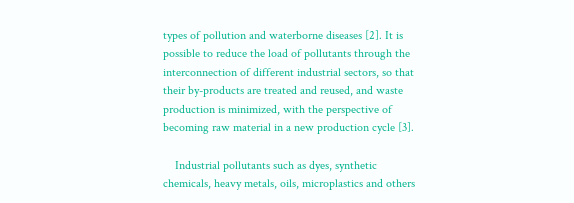types of pollution and waterborne diseases [2]. It is possible to reduce the load of pollutants through the interconnection of different industrial sectors, so that their by-products are treated and reused, and waste production is minimized, with the perspective of becoming raw material in a new production cycle [3].

    Industrial pollutants such as dyes, synthetic chemicals, heavy metals, oils, microplastics and others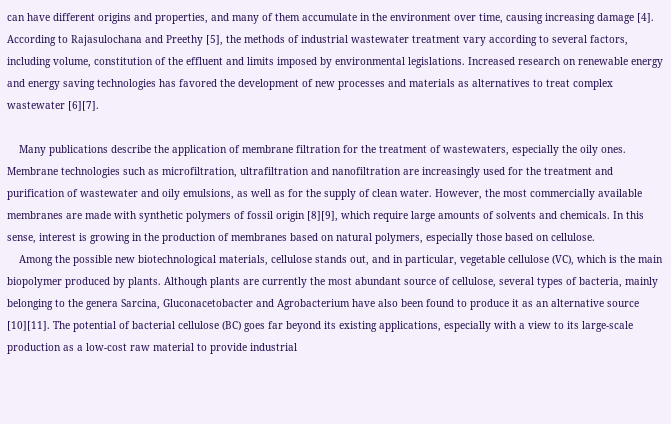can have different origins and properties, and many of them accumulate in the environment over time, causing increasing damage [4]. According to Rajasulochana and Preethy [5], the methods of industrial wastewater treatment vary according to several factors, including volume, constitution of the effluent and limits imposed by environmental legislations. Increased research on renewable energy and energy saving technologies has favored the development of new processes and materials as alternatives to treat complex wastewater [6][7].

    Many publications describe the application of membrane filtration for the treatment of wastewaters, especially the oily ones. Membrane technologies such as microfiltration, ultrafiltration and nanofiltration are increasingly used for the treatment and purification of wastewater and oily emulsions, as well as for the supply of clean water. However, the most commercially available membranes are made with synthetic polymers of fossil origin [8][9], which require large amounts of solvents and chemicals. In this sense, interest is growing in the production of membranes based on natural polymers, especially those based on cellulose.
    Among the possible new biotechnological materials, cellulose stands out, and in particular, vegetable cellulose (VC), which is the main biopolymer produced by plants. Although plants are currently the most abundant source of cellulose, several types of bacteria, mainly belonging to the genera Sarcina, Gluconacetobacter and Agrobacterium have also been found to produce it as an alternative source [10][11]. The potential of bacterial cellulose (BC) goes far beyond its existing applications, especially with a view to its large-scale production as a low-cost raw material to provide industrial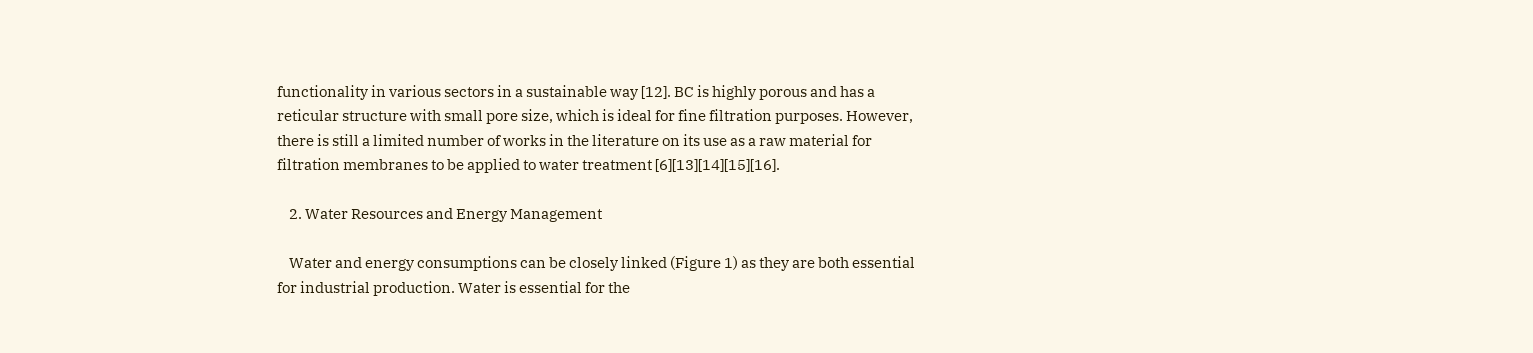functionality in various sectors in a sustainable way [12]. BC is highly porous and has a reticular structure with small pore size, which is ideal for fine filtration purposes. However, there is still a limited number of works in the literature on its use as a raw material for filtration membranes to be applied to water treatment [6][13][14][15][16].

    2. Water Resources and Energy Management

    Water and energy consumptions can be closely linked (Figure 1) as they are both essential for industrial production. Water is essential for the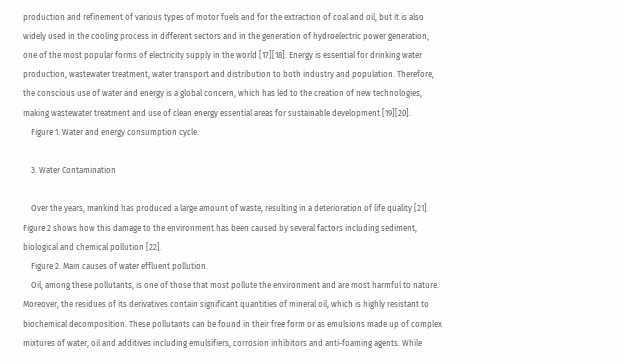production and refinement of various types of motor fuels and for the extraction of coal and oil, but it is also widely used in the cooling process in different sectors and in the generation of hydroelectric power generation, one of the most popular forms of electricity supply in the world [17][18]. Energy is essential for drinking water production, wastewater treatment, water transport and distribution to both industry and population. Therefore, the conscious use of water and energy is a global concern, which has led to the creation of new technologies, making wastewater treatment and use of clean energy essential areas for sustainable development [19][20].
    Figure 1. Water and energy consumption cycle.

    3. Water Contamination

    Over the years, mankind has produced a large amount of waste, resulting in a deterioration of life quality [21]. Figure 2 shows how this damage to the environment has been caused by several factors including sediment, biological and chemical pollution [22].
    Figure 2. Main causes of water effluent pollution.
    Oil, among these pollutants, is one of those that most pollute the environment and are most harmful to nature. Moreover, the residues of its derivatives contain significant quantities of mineral oil, which is highly resistant to biochemical decomposition. These pollutants can be found in their free form or as emulsions made up of complex mixtures of water, oil and additives including emulsifiers, corrosion inhibitors and anti-foaming agents. While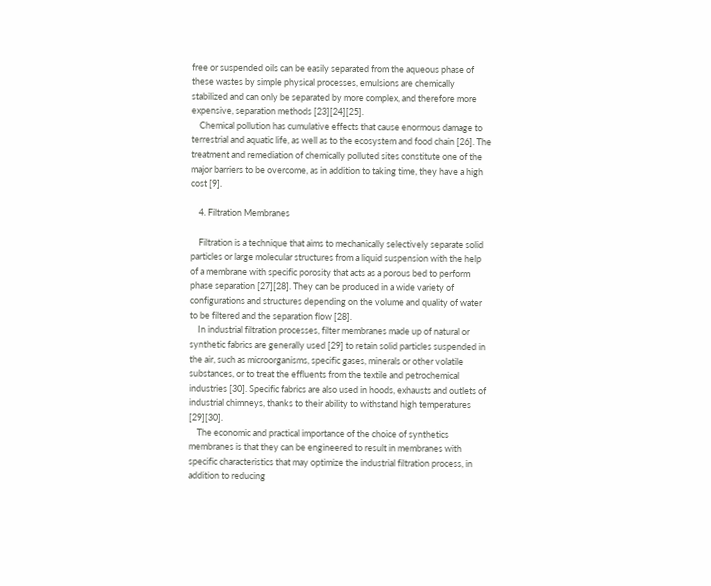free or suspended oils can be easily separated from the aqueous phase of these wastes by simple physical processes, emulsions are chemically stabilized and can only be separated by more complex, and therefore more expensive, separation methods [23][24][25].
    Chemical pollution has cumulative effects that cause enormous damage to terrestrial and aquatic life, as well as to the ecosystem and food chain [26]. The treatment and remediation of chemically polluted sites constitute one of the major barriers to be overcome, as in addition to taking time, they have a high cost [9].

    4. Filtration Membranes

    Filtration is a technique that aims to mechanically selectively separate solid particles or large molecular structures from a liquid suspension with the help of a membrane with specific porosity that acts as a porous bed to perform phase separation [27][28]. They can be produced in a wide variety of configurations and structures depending on the volume and quality of water to be filtered and the separation flow [28].
    In industrial filtration processes, filter membranes made up of natural or synthetic fabrics are generally used [29] to retain solid particles suspended in the air, such as microorganisms, specific gases, minerals or other volatile substances, or to treat the effluents from the textile and petrochemical industries [30]. Specific fabrics are also used in hoods, exhausts and outlets of industrial chimneys, thanks to their ability to withstand high temperatures [29][30].
    The economic and practical importance of the choice of synthetics membranes is that they can be engineered to result in membranes with specific characteristics that may optimize the industrial filtration process, in addition to reducing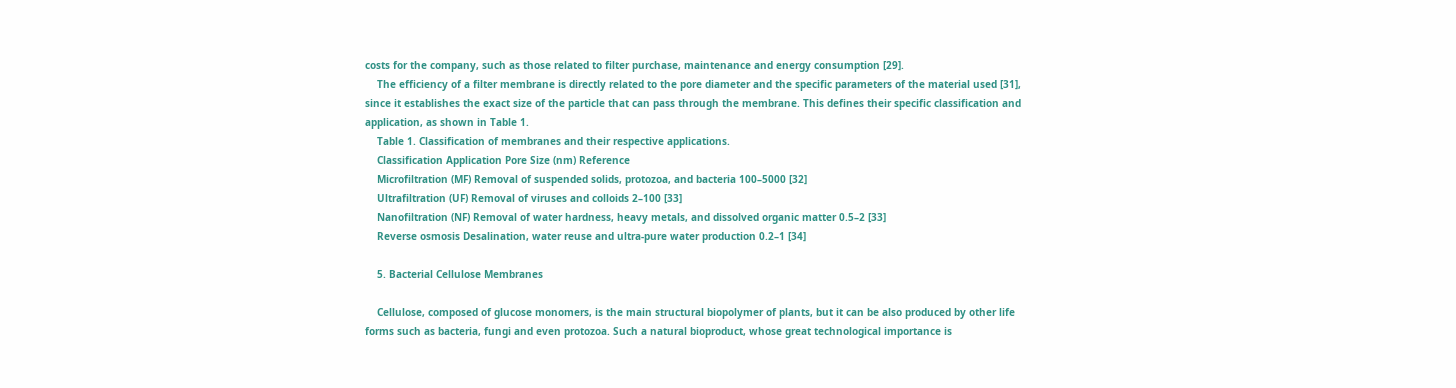costs for the company, such as those related to filter purchase, maintenance and energy consumption [29].
    The efficiency of a filter membrane is directly related to the pore diameter and the specific parameters of the material used [31], since it establishes the exact size of the particle that can pass through the membrane. This defines their specific classification and application, as shown in Table 1.
    Table 1. Classification of membranes and their respective applications.
    Classification Application Pore Size (nm) Reference
    Microfiltration (MF) Removal of suspended solids, protozoa, and bacteria 100–5000 [32]
    Ultrafiltration (UF) Removal of viruses and colloids 2–100 [33]
    Nanofiltration (NF) Removal of water hardness, heavy metals, and dissolved organic matter 0.5–2 [33]
    Reverse osmosis Desalination, water reuse and ultra-pure water production 0.2–1 [34]

    5. Bacterial Cellulose Membranes

    Cellulose, composed of glucose monomers, is the main structural biopolymer of plants, but it can be also produced by other life forms such as bacteria, fungi and even protozoa. Such a natural bioproduct, whose great technological importance is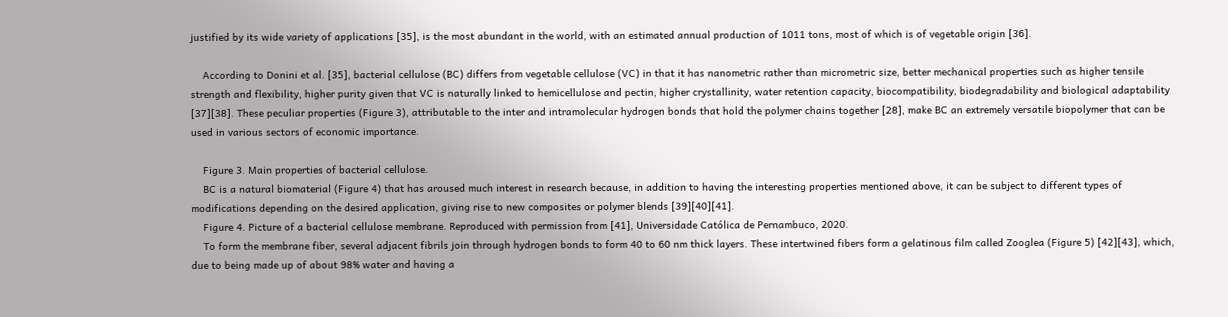justified by its wide variety of applications [35], is the most abundant in the world, with an estimated annual production of 1011 tons, most of which is of vegetable origin [36].

    According to Donini et al. [35], bacterial cellulose (BC) differs from vegetable cellulose (VC) in that it has nanometric rather than micrometric size, better mechanical properties such as higher tensile strength and flexibility, higher purity given that VC is naturally linked to hemicellulose and pectin, higher crystallinity, water retention capacity, biocompatibility, biodegradability and biological adaptability [37][38]. These peculiar properties (Figure 3), attributable to the inter and intramolecular hydrogen bonds that hold the polymer chains together [28], make BC an extremely versatile biopolymer that can be used in various sectors of economic importance.

    Figure 3. Main properties of bacterial cellulose.
    BC is a natural biomaterial (Figure 4) that has aroused much interest in research because, in addition to having the interesting properties mentioned above, it can be subject to different types of modifications depending on the desired application, giving rise to new composites or polymer blends [39][40][41].
    Figure 4. Picture of a bacterial cellulose membrane. Reproduced with permission from [41], Universidade Católica de Pernambuco, 2020.
    To form the membrane fiber, several adjacent fibrils join through hydrogen bonds to form 40 to 60 nm thick layers. These intertwined fibers form a gelatinous film called Zooglea (Figure 5) [42][43], which, due to being made up of about 98% water and having a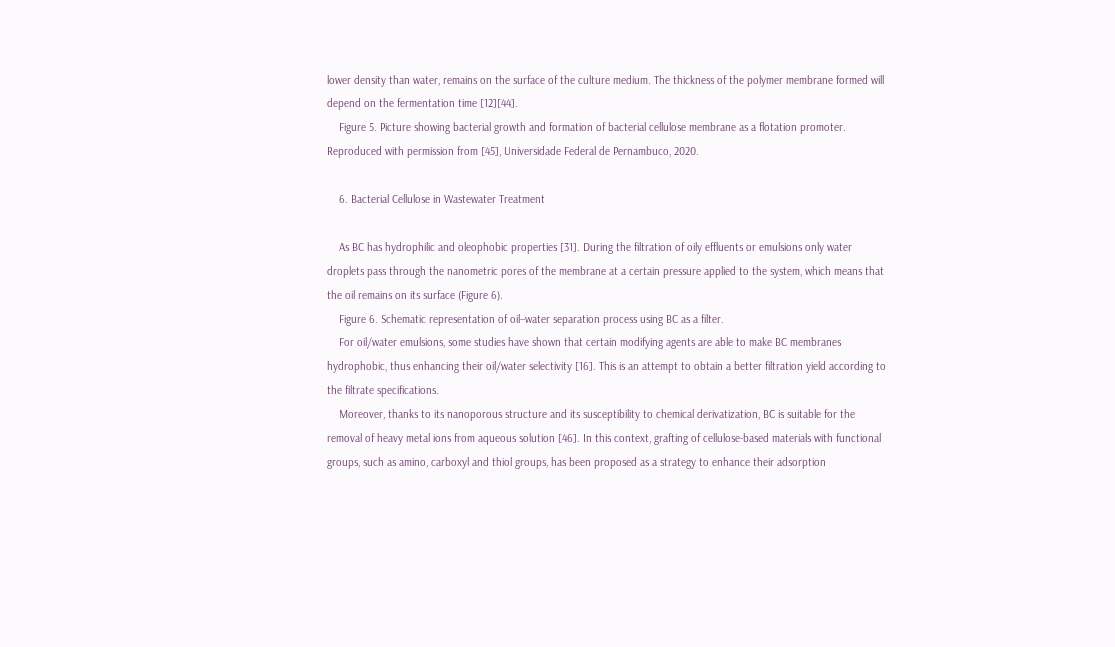lower density than water, remains on the surface of the culture medium. The thickness of the polymer membrane formed will depend on the fermentation time [12][44].
    Figure 5. Picture showing bacterial growth and formation of bacterial cellulose membrane as a flotation promoter. Reproduced with permission from [45], Universidade Federal de Pernambuco, 2020.

    6. Bacterial Cellulose in Wastewater Treatment

    As BC has hydrophilic and oleophobic properties [31]. During the filtration of oily effluents or emulsions only water droplets pass through the nanometric pores of the membrane at a certain pressure applied to the system, which means that the oil remains on its surface (Figure 6).
    Figure 6. Schematic representation of oil–water separation process using BC as a filter.
    For oil/water emulsions, some studies have shown that certain modifying agents are able to make BC membranes hydrophobic, thus enhancing their oil/water selectivity [16]. This is an attempt to obtain a better filtration yield according to the filtrate specifications.
    Moreover, thanks to its nanoporous structure and its susceptibility to chemical derivatization, BC is suitable for the removal of heavy metal ions from aqueous solution [46]. In this context, grafting of cellulose-based materials with functional groups, such as amino, carboxyl and thiol groups, has been proposed as a strategy to enhance their adsorption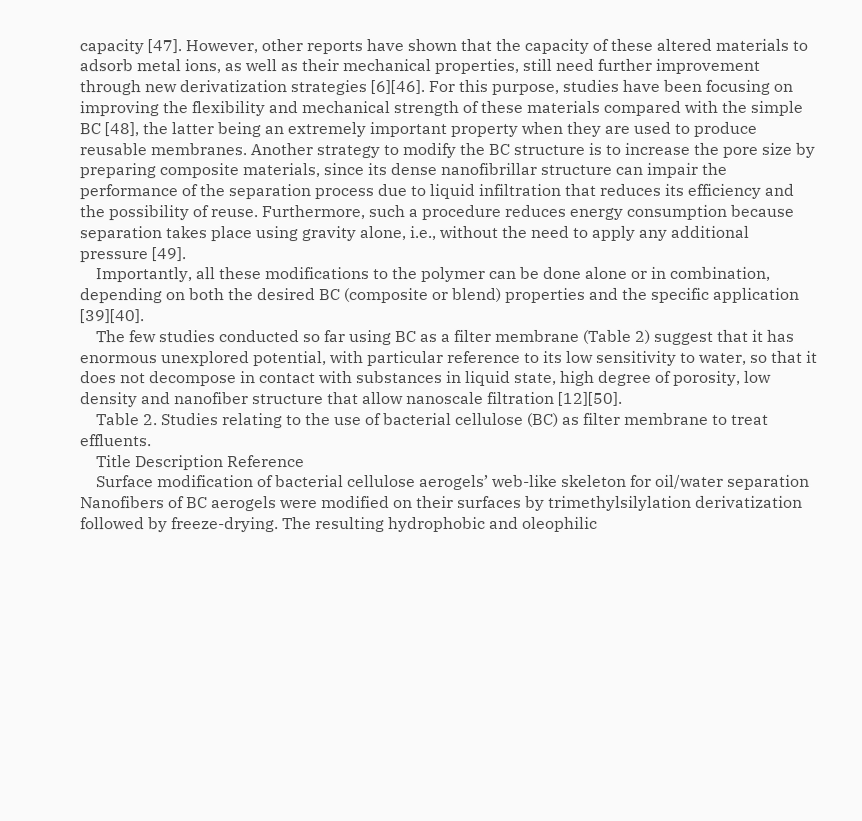capacity [47]. However, other reports have shown that the capacity of these altered materials to adsorb metal ions, as well as their mechanical properties, still need further improvement through new derivatization strategies [6][46]. For this purpose, studies have been focusing on improving the flexibility and mechanical strength of these materials compared with the simple BC [48], the latter being an extremely important property when they are used to produce reusable membranes. Another strategy to modify the BC structure is to increase the pore size by preparing composite materials, since its dense nanofibrillar structure can impair the performance of the separation process due to liquid infiltration that reduces its efficiency and the possibility of reuse. Furthermore, such a procedure reduces energy consumption because separation takes place using gravity alone, i.e., without the need to apply any additional pressure [49].
    Importantly, all these modifications to the polymer can be done alone or in combination, depending on both the desired BC (composite or blend) properties and the specific application [39][40].
    The few studies conducted so far using BC as a filter membrane (Table 2) suggest that it has enormous unexplored potential, with particular reference to its low sensitivity to water, so that it does not decompose in contact with substances in liquid state, high degree of porosity, low density and nanofiber structure that allow nanoscale filtration [12][50].
    Table 2. Studies relating to the use of bacterial cellulose (BC) as filter membrane to treat effluents.
    Title Description Reference
    Surface modification of bacterial cellulose aerogels’ web-like skeleton for oil/water separation Nanofibers of BC aerogels were modified on their surfaces by trimethylsilylation derivatization followed by freeze-drying. The resulting hydrophobic and oleophilic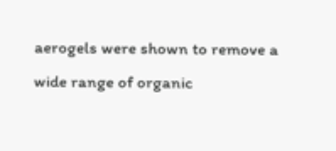aerogels were shown to remove a wide range of organic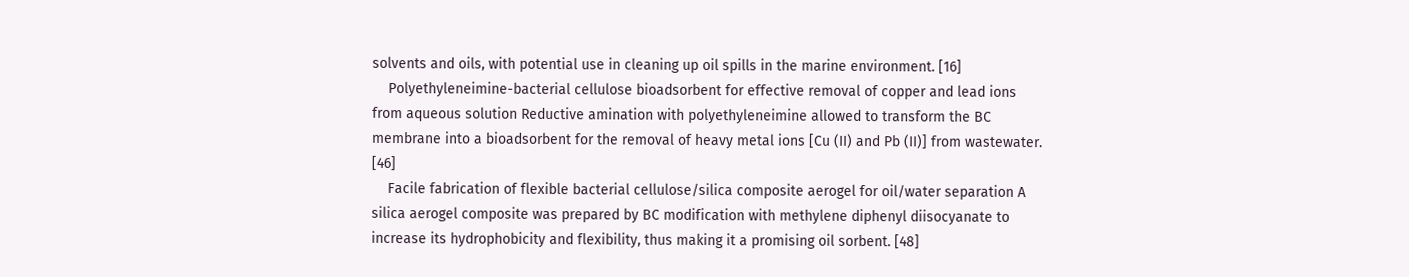solvents and oils, with potential use in cleaning up oil spills in the marine environment. [16]
    Polyethyleneimine-bacterial cellulose bioadsorbent for effective removal of copper and lead ions from aqueous solution Reductive amination with polyethyleneimine allowed to transform the BC membrane into a bioadsorbent for the removal of heavy metal ions [Cu (II) and Pb (II)] from wastewater. [46]
    Facile fabrication of flexible bacterial cellulose/silica composite aerogel for oil/water separation A silica aerogel composite was prepared by BC modification with methylene diphenyl diisocyanate to increase its hydrophobicity and flexibility, thus making it a promising oil sorbent. [48]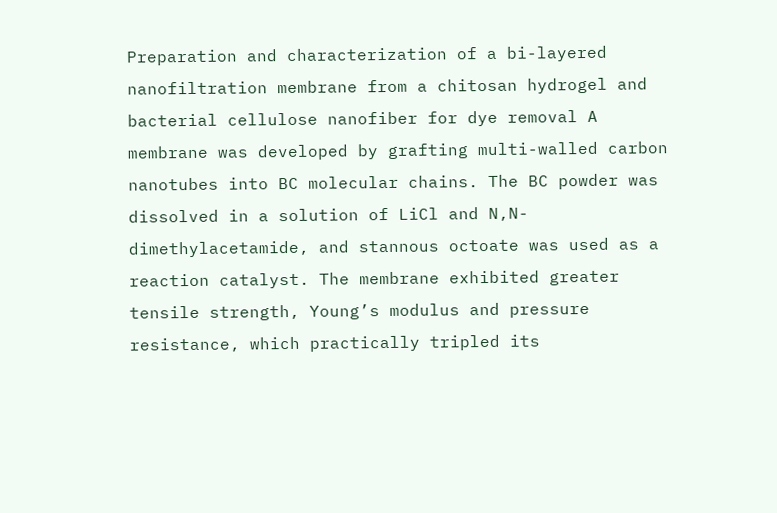Preparation and characterization of a bi-layered nanofiltration membrane from a chitosan hydrogel and bacterial cellulose nanofiber for dye removal A membrane was developed by grafting multi-walled carbon nanotubes into BC molecular chains. The BC powder was dissolved in a solution of LiCl and N,N-dimethylacetamide, and stannous octoate was used as a reaction catalyst. The membrane exhibited greater tensile strength, Young’s modulus and pressure resistance, which practically tripled its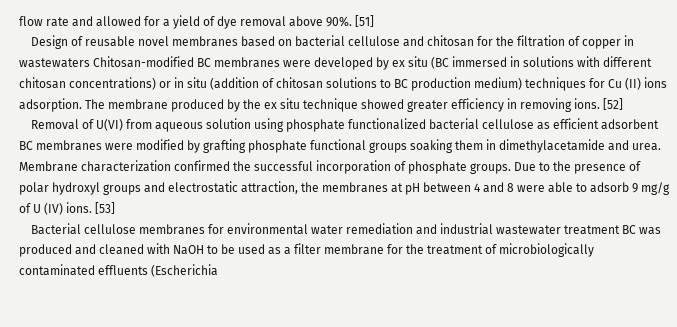flow rate and allowed for a yield of dye removal above 90%. [51]
    Design of reusable novel membranes based on bacterial cellulose and chitosan for the filtration of copper in wastewaters Chitosan-modified BC membranes were developed by ex situ (BC immersed in solutions with different chitosan concentrations) or in situ (addition of chitosan solutions to BC production medium) techniques for Cu (II) ions adsorption. The membrane produced by the ex situ technique showed greater efficiency in removing ions. [52]
    Removal of U(VI) from aqueous solution using phosphate functionalized bacterial cellulose as efficient adsorbent BC membranes were modified by grafting phosphate functional groups soaking them in dimethylacetamide and urea. Membrane characterization confirmed the successful incorporation of phosphate groups. Due to the presence of polar hydroxyl groups and electrostatic attraction, the membranes at pH between 4 and 8 were able to adsorb 9 mg/g of U (IV) ions. [53]
    Bacterial cellulose membranes for environmental water remediation and industrial wastewater treatment BC was produced and cleaned with NaOH to be used as a filter membrane for the treatment of microbiologically contaminated effluents (Escherichia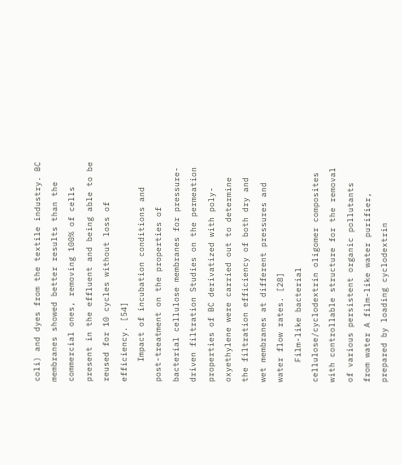coli) and dyes from the textile industry. BC membranes showed better results than the commercial ones, removing 100% of cells present in the effluent and being able to be reused for 10 cycles without loss of efficiency. [54]
    Impact of incubation conditions and post-treatment on the properties of bacterial cellulose membranes for pressure-driven filtration Studies on the permeation properties of BC derivatized with poly-oxyethylene were carried out to determine the filtration efficiency of both dry and wet membranes at different pressures and water flow rates. [28]
    Film-like bacterial cellulose/cyclodextrin oligomer composites with controllable structure for the removal of various persistent organic pollutants from water A film-like water purifier, prepared by loading cyclodextrin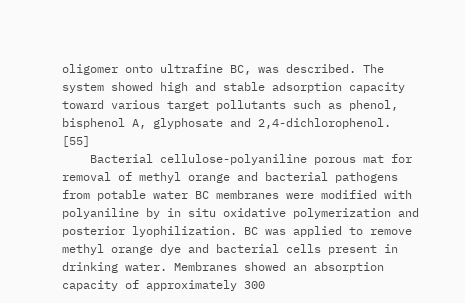oligomer onto ultrafine BC, was described. The system showed high and stable adsorption capacity toward various target pollutants such as phenol, bisphenol A, glyphosate and 2,4-dichlorophenol. [55]
    Bacterial cellulose-polyaniline porous mat for removal of methyl orange and bacterial pathogens from potable water BC membranes were modified with polyaniline by in situ oxidative polymerization and posterior lyophilization. BC was applied to remove methyl orange dye and bacterial cells present in drinking water. Membranes showed an absorption capacity of approximately 300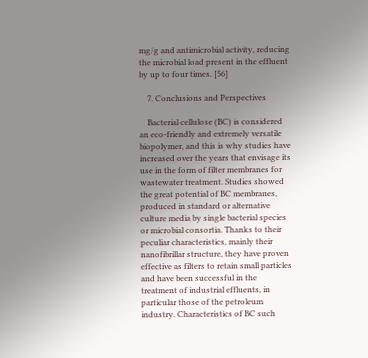mg/g and antimicrobial activity, reducing the microbial load present in the effluent by up to four times. [56]

    7. Conclusions and Perspectives

    Bacterial cellulose (BC) is considered an eco-friendly and extremely versatile biopolymer, and this is why studies have increased over the years that envisage its use in the form of filter membranes for wastewater treatment. Studies showed the great potential of BC membranes, produced in standard or alternative culture media by single bacterial species or microbial consortia. Thanks to their peculiar characteristics, mainly their nanofibrillar structure, they have proven effective as filters to retain small particles and have been successful in the treatment of industrial effluents, in particular those of the petroleum industry. Characteristics of BC such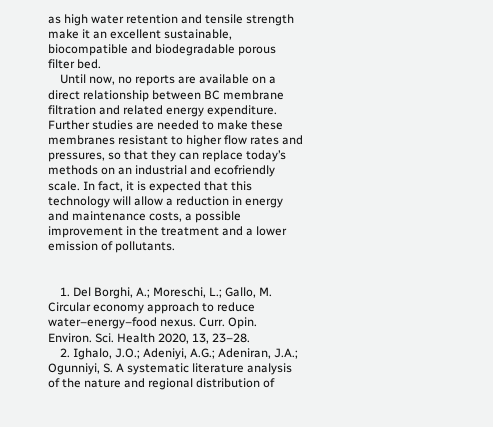as high water retention and tensile strength make it an excellent sustainable, biocompatible and biodegradable porous filter bed.
    Until now, no reports are available on a direct relationship between BC membrane filtration and related energy expenditure. Further studies are needed to make these membranes resistant to higher flow rates and pressures, so that they can replace today’s methods on an industrial and ecofriendly scale. In fact, it is expected that this technology will allow a reduction in energy and maintenance costs, a possible improvement in the treatment and a lower emission of pollutants.


    1. Del Borghi, A.; Moreschi, L.; Gallo, M. Circular economy approach to reduce water–energy–food nexus. Curr. Opin. Environ. Sci. Health 2020, 13, 23–28.
    2. Ighalo, J.O.; Adeniyi, A.G.; Adeniran, J.A.; Ogunniyi, S. A systematic literature analysis of the nature and regional distribution of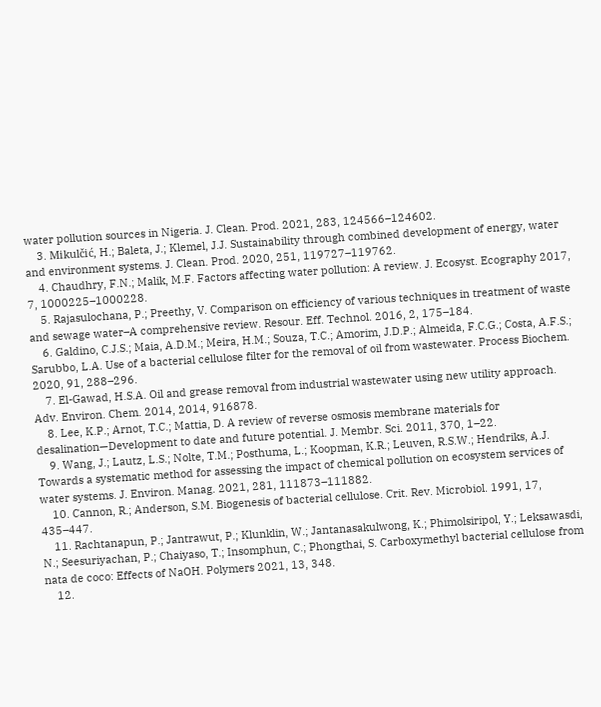water pollution sources in Nigeria. J. Clean. Prod. 2021, 283, 124566–124602.
    3. Mikulčić, H.; Baleta, J.; Klemel, J.J. Sustainability through combined development of energy, water and environment systems. J. Clean. Prod. 2020, 251, 119727–119762.
    4. Chaudhry, F.N.; Malik, M.F. Factors affecting water pollution: A review. J. Ecosyst. Ecography 2017, 7, 1000225–1000228.
    5. Rajasulochana, P.; Preethy, V. Comparison on efficiency of various techniques in treatment of waste and sewage water–A comprehensive review. Resour. Eff. Technol. 2016, 2, 175–184.
    6. Galdino, C.J.S.; Maia, A.D.M.; Meira, H.M.; Souza, T.C.; Amorim, J.D.P.; Almeida, F.C.G.; Costa, A.F.S.; Sarubbo, L.A. Use of a bacterial cellulose filter for the removal of oil from wastewater. Process Biochem. 2020, 91, 288–296.
    7. El-Gawad, H.S.A. Oil and grease removal from industrial wastewater using new utility approach. Adv. Environ. Chem. 2014, 2014, 916878.
    8. Lee, K.P.; Arnot, T.C.; Mattia, D. A review of reverse osmosis membrane materials for desalination—Development to date and future potential. J. Membr. Sci. 2011, 370, 1–22.
    9. Wang, J.; Lautz, L.S.; Nolte, T.M.; Posthuma, L.; Koopman, K.R.; Leuven, R.S.W.; Hendriks, A.J. Towards a systematic method for assessing the impact of chemical pollution on ecosystem services of water systems. J. Environ. Manag. 2021, 281, 111873–111882.
    10. Cannon, R.; Anderson, S.M. Biogenesis of bacterial cellulose. Crit. Rev. Microbiol. 1991, 17, 435–447.
    11. Rachtanapun, P.; Jantrawut, P.; Klunklin, W.; Jantanasakulwong, K.; Phimolsiripol, Y.; Leksawasdi, N.; Seesuriyachan, P.; Chaiyaso, T.; Insomphun, C.; Phongthai, S. Carboxymethyl bacterial cellulose from nata de coco: Effects of NaOH. Polymers 2021, 13, 348.
    12.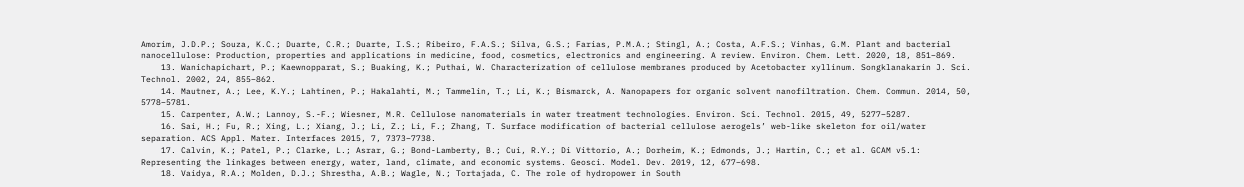Amorim, J.D.P.; Souza, K.C.; Duarte, C.R.; Duarte, I.S.; Ribeiro, F.A.S.; Silva, G.S.; Farias, P.M.A.; Stingl, A.; Costa, A.F.S.; Vinhas, G.M. Plant and bacterial nanocellulose: Production, properties and applications in medicine, food, cosmetics, electronics and engineering. A review. Environ. Chem. Lett. 2020, 18, 851–869.
    13. Wanichapichart, P.; Kaewnopparat, S.; Buaking, K.; Puthai, W. Characterization of cellulose membranes produced by Acetobacter xyllinum. Songklanakarin J. Sci. Technol. 2002, 24, 855–862.
    14. Mautner, A.; Lee, K.Y.; Lahtinen, P.; Hakalahti, M.; Tammelin, T.; Li, K.; Bismarck, A. Nanopapers for organic solvent nanofiltration. Chem. Commun. 2014, 50, 5778–5781.
    15. Carpenter, A.W.; Lannoy, S.-F.; Wiesner, M.R. Cellulose nanomaterials in water treatment technologies. Environ. Sci. Technol. 2015, 49, 5277–5287.
    16. Sai, H.; Fu, R.; Xing, L.; Xiang, J.; Li, Z.; Li, F.; Zhang, T. Surface modification of bacterial cellulose aerogels’ web-like skeleton for oil/water separation. ACS Appl. Mater. Interfaces 2015, 7, 7373–7738.
    17. Calvin, K.; Patel, P.; Clarke, L.; Asrar, G.; Bond-Lamberty, B.; Cui, R.Y.; Di Vittorio, A.; Dorheim, K.; Edmonds, J.; Hartin, C.; et al. GCAM v5.1: Representing the linkages between energy, water, land, climate, and economic systems. Geosci. Model. Dev. 2019, 12, 677–698.
    18. Vaidya, R.A.; Molden, D.J.; Shrestha, A.B.; Wagle, N.; Tortajada, C. The role of hydropower in South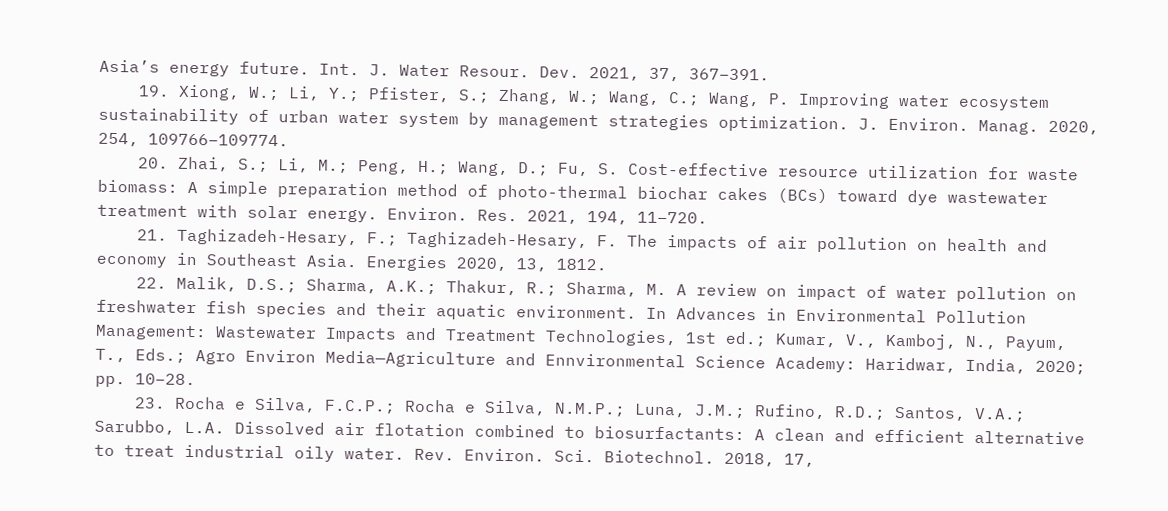Asia’s energy future. Int. J. Water Resour. Dev. 2021, 37, 367–391.
    19. Xiong, W.; Li, Y.; Pfister, S.; Zhang, W.; Wang, C.; Wang, P. Improving water ecosystem sustainability of urban water system by management strategies optimization. J. Environ. Manag. 2020, 254, 109766–109774.
    20. Zhai, S.; Li, M.; Peng, H.; Wang, D.; Fu, S. Cost-effective resource utilization for waste biomass: A simple preparation method of photo-thermal biochar cakes (BCs) toward dye wastewater treatment with solar energy. Environ. Res. 2021, 194, 11–720.
    21. Taghizadeh-Hesary, F.; Taghizadeh-Hesary, F. The impacts of air pollution on health and economy in Southeast Asia. Energies 2020, 13, 1812.
    22. Malik, D.S.; Sharma, A.K.; Thakur, R.; Sharma, M. A review on impact of water pollution on freshwater fish species and their aquatic environment. In Advances in Environmental Pollution Management: Wastewater Impacts and Treatment Technologies, 1st ed.; Kumar, V., Kamboj, N., Payum, T., Eds.; Agro Environ Media—Agriculture and Ennvironmental Science Academy: Haridwar, India, 2020; pp. 10–28.
    23. Rocha e Silva, F.C.P.; Rocha e Silva, N.M.P.; Luna, J.M.; Rufino, R.D.; Santos, V.A.; Sarubbo, L.A. Dissolved air flotation combined to biosurfactants: A clean and efficient alternative to treat industrial oily water. Rev. Environ. Sci. Biotechnol. 2018, 17,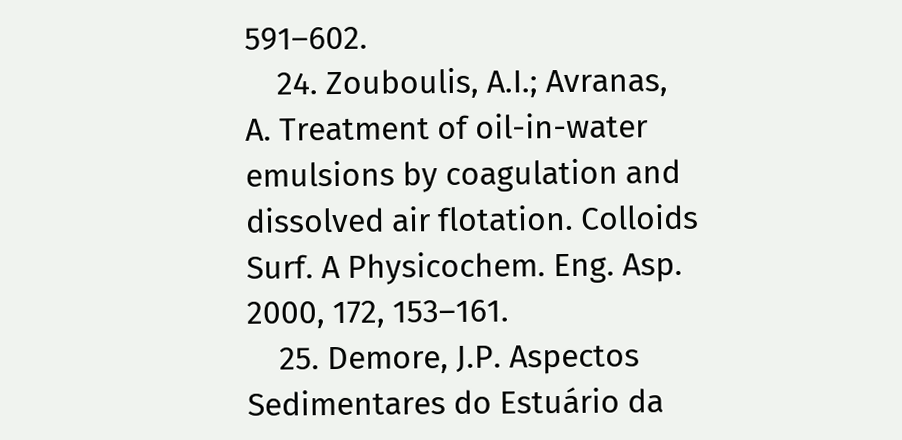591–602.
    24. Zouboulis, A.I.; Avranas, A. Treatment of oil-in-water emulsions by coagulation and dissolved air flotation. Colloids Surf. A Physicochem. Eng. Asp. 2000, 172, 153–161.
    25. Demore, J.P. Aspectos Sedimentares do Estuário da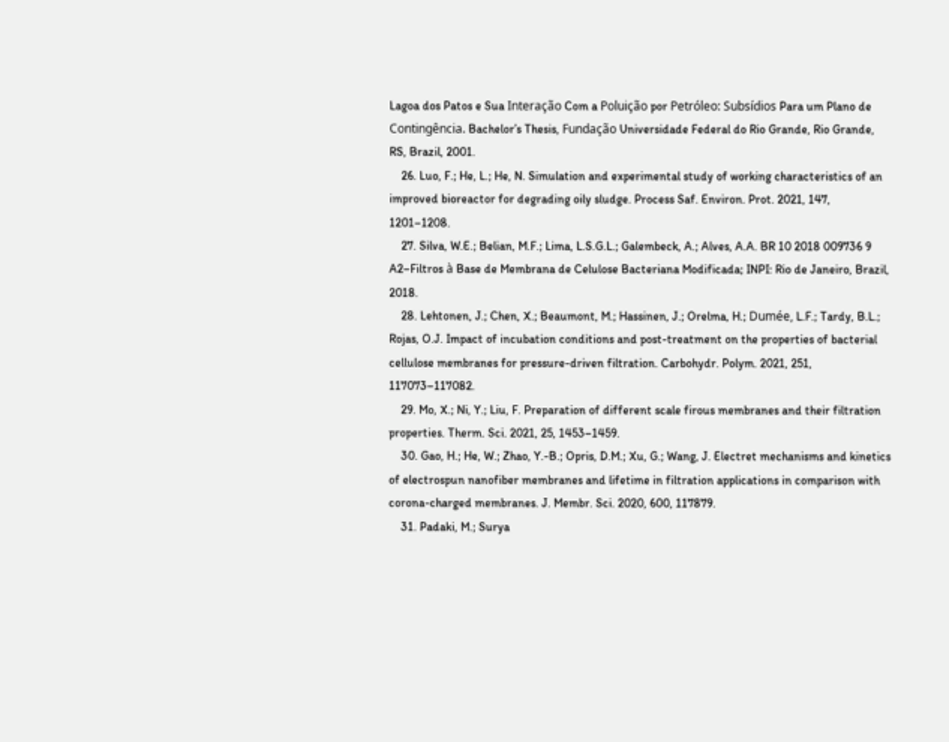Lagoa dos Patos e Sua Interação Com a Poluição por Petróleo: Subsídios Para um Plano de Contingência. Bachelor’s Thesis, Fundação Universidade Federal do Rio Grande, Rio Grande, RS, Brazil, 2001.
    26. Luo, F.; He, L.; He, N. Simulation and experimental study of working characteristics of an improved bioreactor for degrading oily sludge. Process Saf. Environ. Prot. 2021, 147, 1201–1208.
    27. Silva, W.E.; Belian, M.F.; Lima, L.S.G.L.; Galembeck, A.; Alves, A.A. BR 10 2018 009736 9 A2–Filtros à Base de Membrana de Celulose Bacteriana Modificada; INPI: Rio de Janeiro, Brazil, 2018.
    28. Lehtonen, J.; Chen, X.; Beaumont, M.; Hassinen, J.; Orelma, H.; Dumée, L.F.; Tardy, B.L.; Rojas, O.J. Impact of incubation conditions and post-treatment on the properties of bacterial cellulose membranes for pressure-driven filtration. Carbohydr. Polym. 2021, 251, 117073–117082.
    29. Mo, X.; Ni, Y.; Liu, F. Preparation of different scale firous membranes and their filtration properties. Therm. Sci. 2021, 25, 1453–1459.
    30. Gao, H.; He, W.; Zhao, Y.-B.; Opris, D.M.; Xu, G.; Wang, J. Electret mechanisms and kinetics of electrospun nanofiber membranes and lifetime in filtration applications in comparison with corona-charged membranes. J. Membr. Sci. 2020, 600, 117879.
    31. Padaki, M.; Surya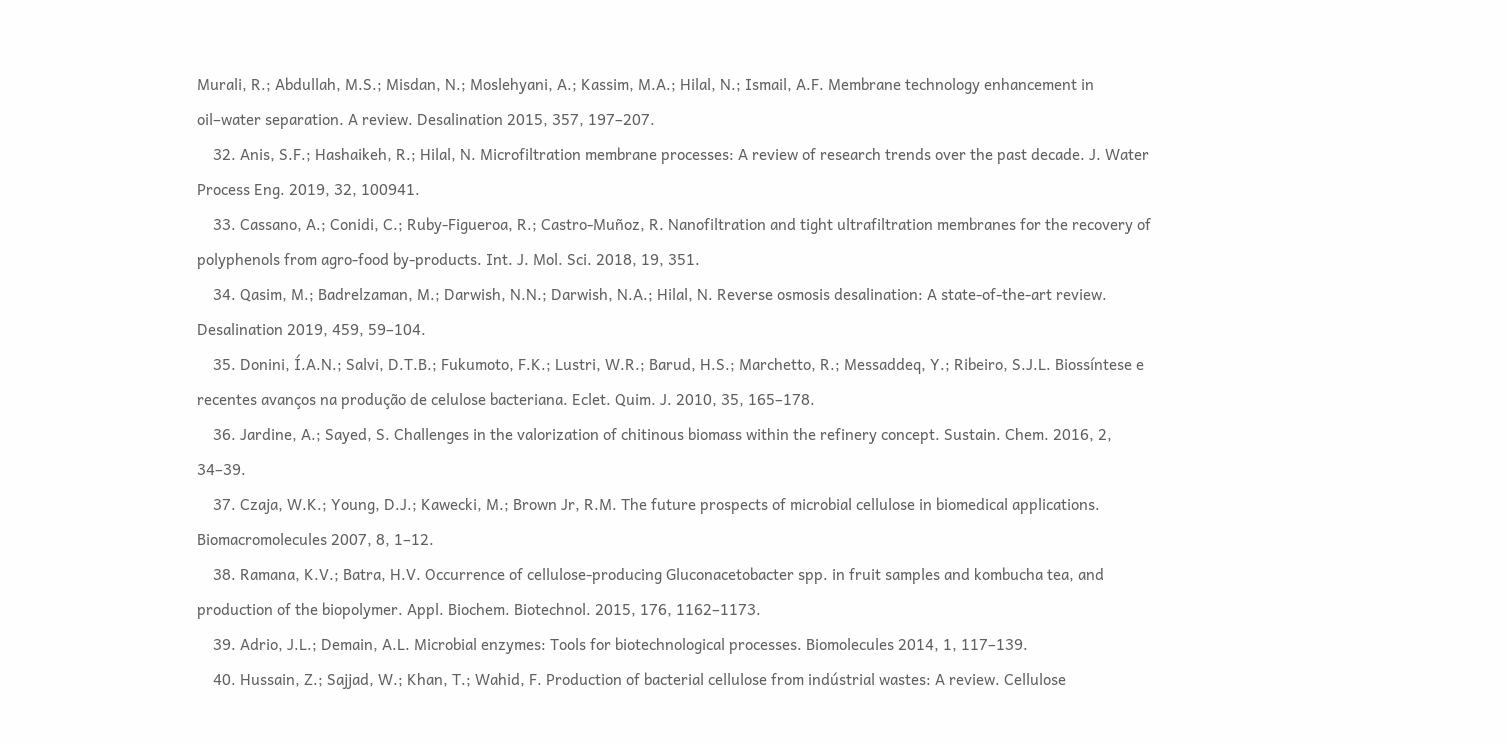Murali, R.; Abdullah, M.S.; Misdan, N.; Moslehyani, A.; Kassim, M.A.; Hilal, N.; Ismail, A.F. Membrane technology enhancement in oil–water separation. A review. Desalination 2015, 357, 197–207.
    32. Anis, S.F.; Hashaikeh, R.; Hilal, N. Microfiltration membrane processes: A review of research trends over the past decade. J. Water Process Eng. 2019, 32, 100941.
    33. Cassano, A.; Conidi, C.; Ruby-Figueroa, R.; Castro-Muñoz, R. Nanofiltration and tight ultrafiltration membranes for the recovery of polyphenols from agro-food by-products. Int. J. Mol. Sci. 2018, 19, 351.
    34. Qasim, M.; Badrelzaman, M.; Darwish, N.N.; Darwish, N.A.; Hilal, N. Reverse osmosis desalination: A state-of-the-art review. Desalination 2019, 459, 59–104.
    35. Donini, Í.A.N.; Salvi, D.T.B.; Fukumoto, F.K.; Lustri, W.R.; Barud, H.S.; Marchetto, R.; Messaddeq, Y.; Ribeiro, S.J.L. Biossíntese e recentes avanços na produção de celulose bacteriana. Eclet. Quim. J. 2010, 35, 165–178.
    36. Jardine, A.; Sayed, S. Challenges in the valorization of chitinous biomass within the refinery concept. Sustain. Chem. 2016, 2, 34–39.
    37. Czaja, W.K.; Young, D.J.; Kawecki, M.; Brown Jr, R.M. The future prospects of microbial cellulose in biomedical applications. Biomacromolecules 2007, 8, 1–12.
    38. Ramana, K.V.; Batra, H.V. Occurrence of cellulose-producing Gluconacetobacter spp. in fruit samples and kombucha tea, and production of the biopolymer. Appl. Biochem. Biotechnol. 2015, 176, 1162–1173.
    39. Adrio, J.L.; Demain, A.L. Microbial enzymes: Tools for biotechnological processes. Biomolecules 2014, 1, 117–139.
    40. Hussain, Z.; Sajjad, W.; Khan, T.; Wahid, F. Production of bacterial cellulose from indústrial wastes: A review. Cellulose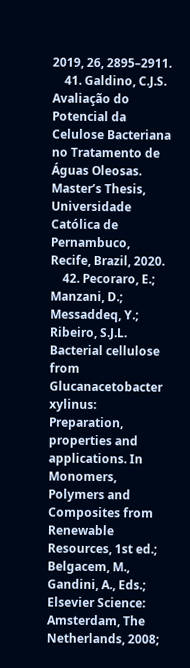2019, 26, 2895–2911.
    41. Galdino, C.J.S. Avaliação do Potencial da Celulose Bacteriana no Tratamento de Águas Oleosas. Master’s Thesis, Universidade Católica de Pernambuco, Recife, Brazil, 2020.
    42. Pecoraro, E.; Manzani, D.; Messaddeq, Y.; Ribeiro, S.J.L. Bacterial cellulose from Glucanacetobacter xylinus: Preparation, properties and applications. In Monomers, Polymers and Composites from Renewable Resources, 1st ed.; Belgacem, M., Gandini, A., Eds.; Elsevier Science: Amsterdam, The Netherlands, 2008;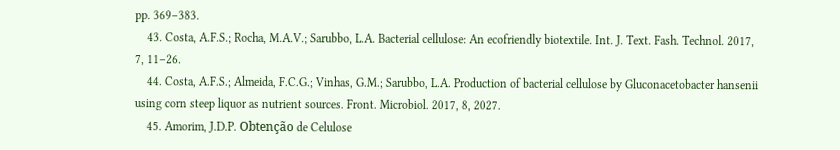pp. 369–383.
    43. Costa, A.F.S.; Rocha, M.A.V.; Sarubbo, L.A. Bacterial cellulose: An ecofriendly biotextile. Int. J. Text. Fash. Technol. 2017, 7, 11–26.
    44. Costa, A.F.S.; Almeida, F.C.G.; Vinhas, G.M.; Sarubbo, L.A. Production of bacterial cellulose by Gluconacetobacter hansenii using corn steep liquor as nutrient sources. Front. Microbiol. 2017, 8, 2027.
    45. Amorim, J.D.P. Obtenção de Celulose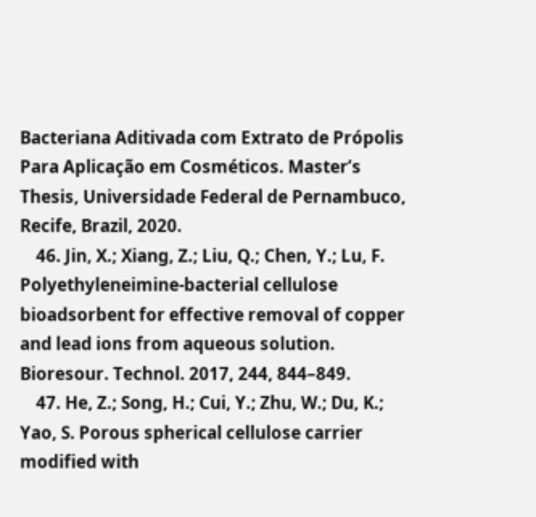Bacteriana Aditivada com Extrato de Própolis Para Aplicação em Cosméticos. Master’s Thesis, Universidade Federal de Pernambuco, Recife, Brazil, 2020.
    46. Jin, X.; Xiang, Z.; Liu, Q.; Chen, Y.; Lu, F. Polyethyleneimine-bacterial cellulose bioadsorbent for effective removal of copper and lead ions from aqueous solution. Bioresour. Technol. 2017, 244, 844–849.
    47. He, Z.; Song, H.; Cui, Y.; Zhu, W.; Du, K.; Yao, S. Porous spherical cellulose carrier modified with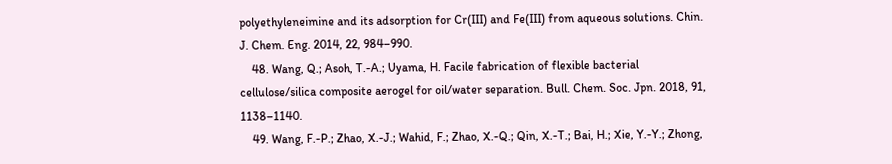polyethyleneimine and its adsorption for Cr(III) and Fe(III) from aqueous solutions. Chin. J. Chem. Eng. 2014, 22, 984–990.
    48. Wang, Q.; Asoh, T.-A.; Uyama, H. Facile fabrication of flexible bacterial cellulose/silica composite aerogel for oil/water separation. Bull. Chem. Soc. Jpn. 2018, 91, 1138–1140.
    49. Wang, F.-P.; Zhao, X.-J.; Wahid, F.; Zhao, X.-Q.; Qin, X.-T.; Bai, H.; Xie, Y.-Y.; Zhong,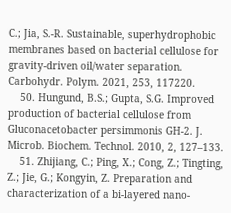C.; Jia, S.-R. Sustainable, superhydrophobic membranes based on bacterial cellulose for gravity-driven oil/water separation. Carbohydr. Polym. 2021, 253, 117220.
    50. Hungund, B.S.; Gupta, S.G. Improved production of bacterial cellulose from Gluconacetobacter persimmonis GH-2. J. Microb. Biochem. Technol. 2010, 2, 127–133.
    51. Zhijiang, C.; Ping, X.; Cong, Z.; Tingting, Z.; Jie, G.; Kongyin, Z. Preparation and characterization of a bi-layered nano-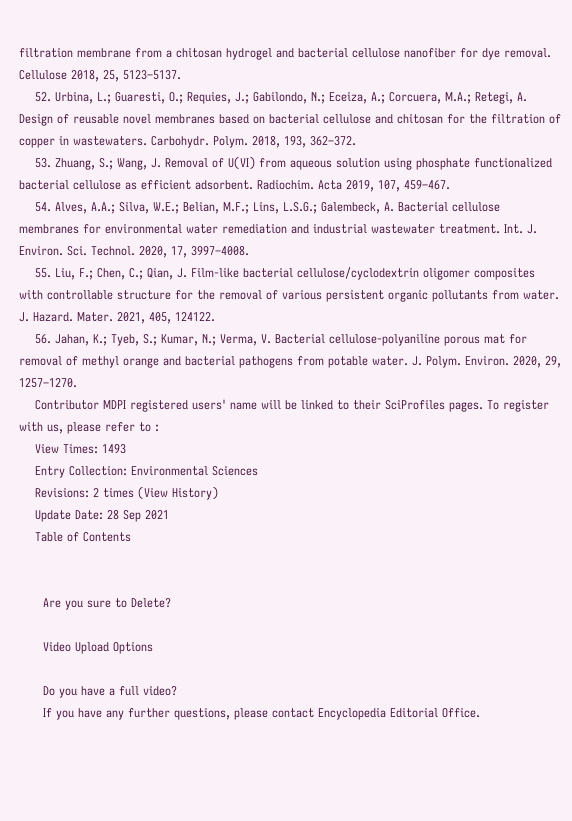filtration membrane from a chitosan hydrogel and bacterial cellulose nanofiber for dye removal. Cellulose 2018, 25, 5123–5137.
    52. Urbina, L.; Guaresti, O.; Requies, J.; Gabilondo, N.; Eceiza, A.; Corcuera, M.A.; Retegi, A. Design of reusable novel membranes based on bacterial cellulose and chitosan for the filtration of copper in wastewaters. Carbohydr. Polym. 2018, 193, 362–372.
    53. Zhuang, S.; Wang, J. Removal of U(VI) from aqueous solution using phosphate functionalized bacterial cellulose as efficient adsorbent. Radiochim. Acta 2019, 107, 459–467.
    54. Alves, A.A.; Silva, W.E.; Belian, M.F.; Lins, L.S.G.; Galembeck, A. Bacterial cellulose membranes for environmental water remediation and industrial wastewater treatment. Int. J. Environ. Sci. Technol. 2020, 17, 3997–4008.
    55. Liu, F.; Chen, C.; Qian, J. Film-like bacterial cellulose/cyclodextrin oligomer composites with controllable structure for the removal of various persistent organic pollutants from water. J. Hazard. Mater. 2021, 405, 124122.
    56. Jahan, K.; Tyeb, S.; Kumar, N.; Verma, V. Bacterial cellulose-polyaniline porous mat for removal of methyl orange and bacterial pathogens from potable water. J. Polym. Environ. 2020, 29, 1257–1270.
    Contributor MDPI registered users' name will be linked to their SciProfiles pages. To register with us, please refer to :
    View Times: 1493
    Entry Collection: Environmental Sciences
    Revisions: 2 times (View History)
    Update Date: 28 Sep 2021
    Table of Contents


      Are you sure to Delete?

      Video Upload Options

      Do you have a full video?
      If you have any further questions, please contact Encyclopedia Editorial Office.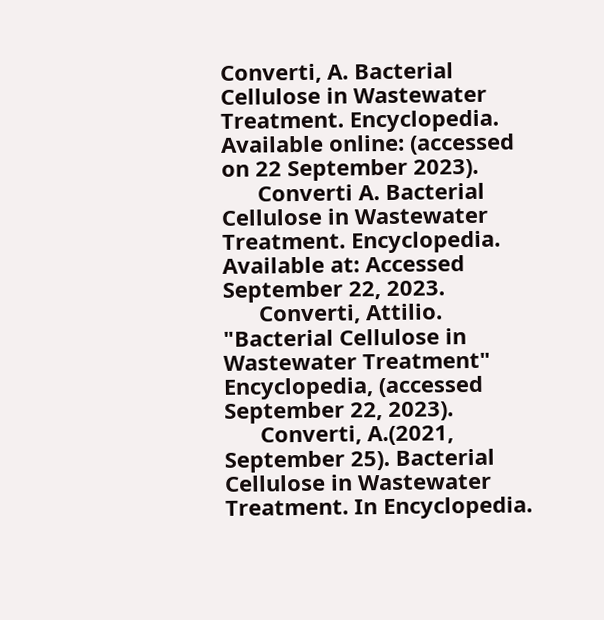Converti, A. Bacterial Cellulose in Wastewater Treatment. Encyclopedia. Available online: (accessed on 22 September 2023).
      Converti A. Bacterial Cellulose in Wastewater Treatment. Encyclopedia. Available at: Accessed September 22, 2023.
      Converti, Attilio. "Bacterial Cellulose in Wastewater Treatment" Encyclopedia, (accessed September 22, 2023).
      Converti, A.(2021, September 25). Bacterial Cellulose in Wastewater Treatment. In Encyclopedia.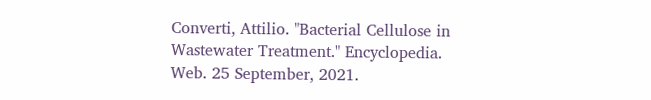Converti, Attilio. "Bacterial Cellulose in Wastewater Treatment." Encyclopedia. Web. 25 September, 2021.